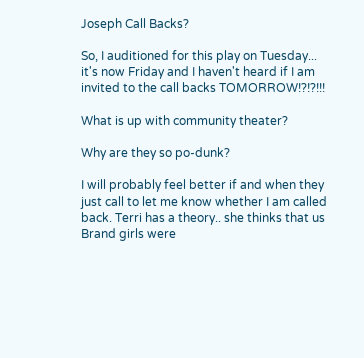Joseph Call Backs?

So, I auditioned for this play on Tuesday... it's now Friday and I haven't heard if I am invited to the call backs TOMORROW!?!?!!!

What is up with community theater?

Why are they so po-dunk?

I will probably feel better if and when they just call to let me know whether I am called back. Terri has a theory.. she thinks that us Brand girls were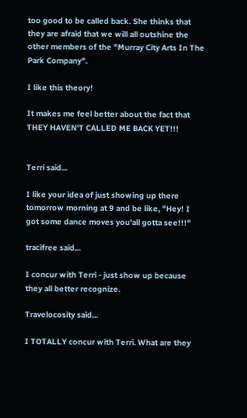too good to be called back. She thinks that they are afraid that we will all outshine the other members of the "Murray City Arts In The Park Company".

I like this theory!

It makes me feel better about the fact that THEY HAVEN'T CALLED ME BACK YET!!!


Terri said...

I like your idea of just showing up there tomorrow morning at 9 and be like, "Hey! I got some dance moves you'all gotta see!!!"

tracifree said...

I concur with Terri - just show up because they all better recognize.

Travelocosity said...

I TOTALLY concur with Terri. What are they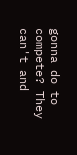gonna do to compete? They can't and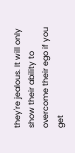they're jealous. It will only show their ability to overcome their ego if you get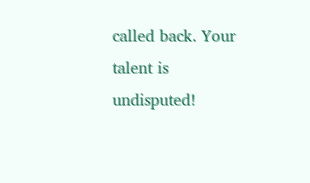called back. Your talent is undisputed!